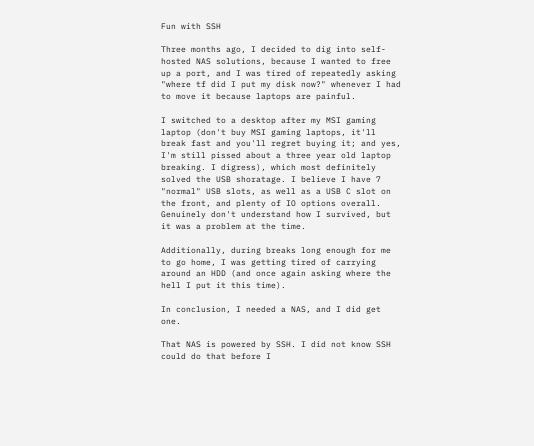Fun with SSH

Three months ago, I decided to dig into self-hosted NAS solutions, because I wanted to free up a port, and I was tired of repeatedly asking "where tf did I put my disk now?" whenever I had to move it because laptops are painful.

I switched to a desktop after my MSI gaming laptop (don't buy MSI gaming laptops, it'll break fast and you'll regret buying it; and yes, I'm still pissed about a three year old laptop breaking. I digress), which most definitely solved the USB shoratage. I believe I have 7 "normal" USB slots, as well as a USB C slot on the front, and plenty of IO options overall. Genuinely don't understand how I survived, but it was a problem at the time.

Additionally, during breaks long enough for me to go home, I was getting tired of carrying around an HDD (and once again asking where the hell I put it this time).

In conclusion, I needed a NAS, and I did get one.

That NAS is powered by SSH. I did not know SSH could do that before I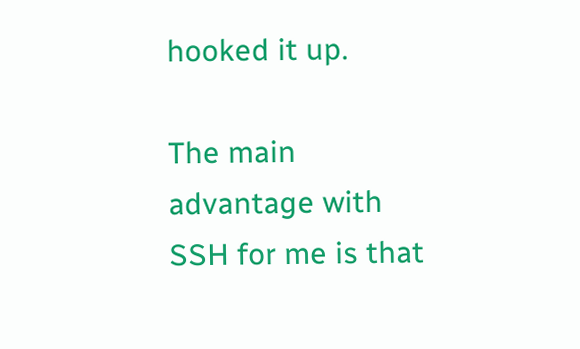hooked it up.

The main advantage with SSH for me is that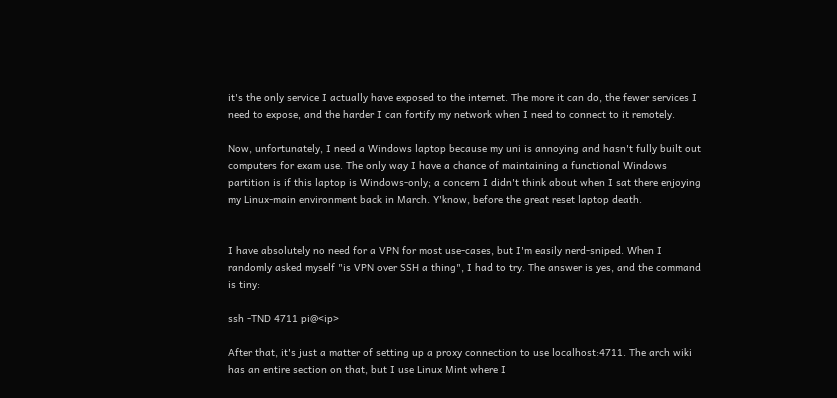it's the only service I actually have exposed to the internet. The more it can do, the fewer services I need to expose, and the harder I can fortify my network when I need to connect to it remotely.

Now, unfortunately, I need a Windows laptop because my uni is annoying and hasn't fully built out computers for exam use. The only way I have a chance of maintaining a functional Windows partition is if this laptop is Windows-only; a concern I didn't think about when I sat there enjoying my Linux-main environment back in March. Y'know, before the great reset laptop death.


I have absolutely no need for a VPN for most use-cases, but I'm easily nerd-sniped. When I randomly asked myself "is VPN over SSH a thing", I had to try. The answer is yes, and the command is tiny:

ssh -TND 4711 pi@<ip>

After that, it's just a matter of setting up a proxy connection to use localhost:4711. The arch wiki has an entire section on that, but I use Linux Mint where I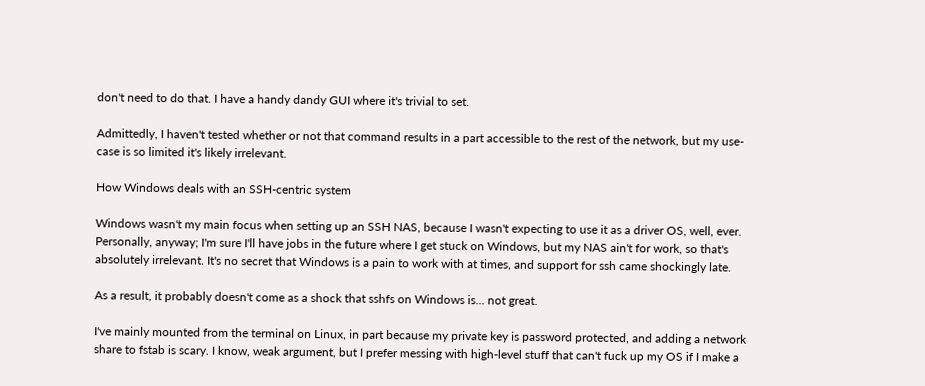don't need to do that. I have a handy dandy GUI where it's trivial to set.

Admittedly, I haven't tested whether or not that command results in a part accessible to the rest of the network, but my use-case is so limited it's likely irrelevant.

How Windows deals with an SSH-centric system

Windows wasn't my main focus when setting up an SSH NAS, because I wasn't expecting to use it as a driver OS, well, ever. Personally, anyway; I'm sure I'll have jobs in the future where I get stuck on Windows, but my NAS ain't for work, so that's absolutely irrelevant. It's no secret that Windows is a pain to work with at times, and support for ssh came shockingly late.

As a result, it probably doesn't come as a shock that sshfs on Windows is... not great.

I've mainly mounted from the terminal on Linux, in part because my private key is password protected, and adding a network share to fstab is scary. I know, weak argument, but I prefer messing with high-level stuff that can't fuck up my OS if I make a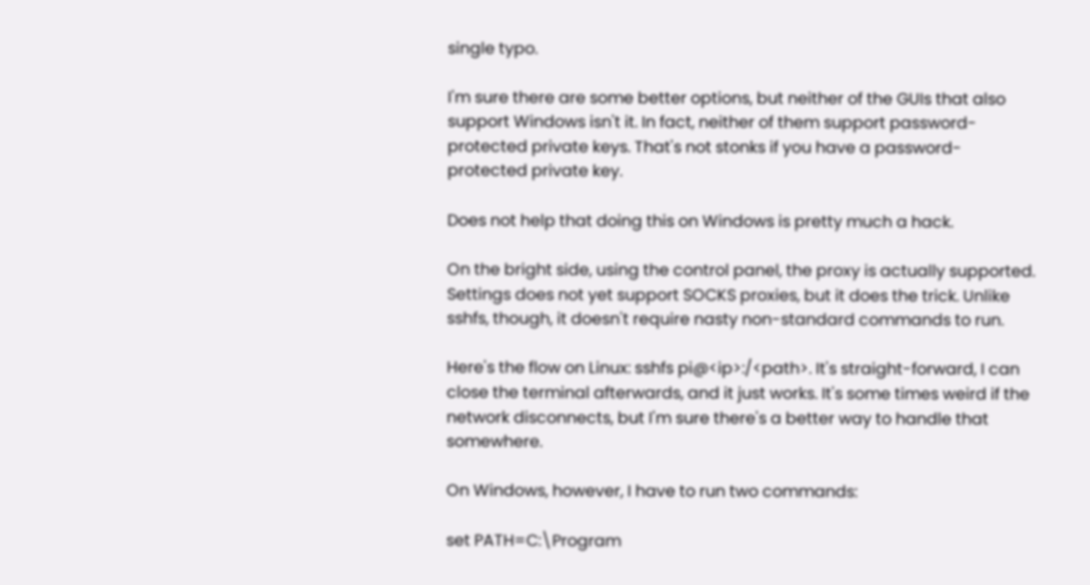single typo.

I'm sure there are some better options, but neither of the GUIs that also support Windows isn't it. In fact, neither of them support password-protected private keys. That's not stonks if you have a password-protected private key.

Does not help that doing this on Windows is pretty much a hack.

On the bright side, using the control panel, the proxy is actually supported. Settings does not yet support SOCKS proxies, but it does the trick. Unlike sshfs, though, it doesn't require nasty non-standard commands to run.

Here's the flow on Linux: sshfs pi@<ip>:/<path>. It's straight-forward, I can close the terminal afterwards, and it just works. It's some times weird if the network disconnects, but I'm sure there's a better way to handle that somewhere.

On Windows, however, I have to run two commands:

set PATH=C:\Program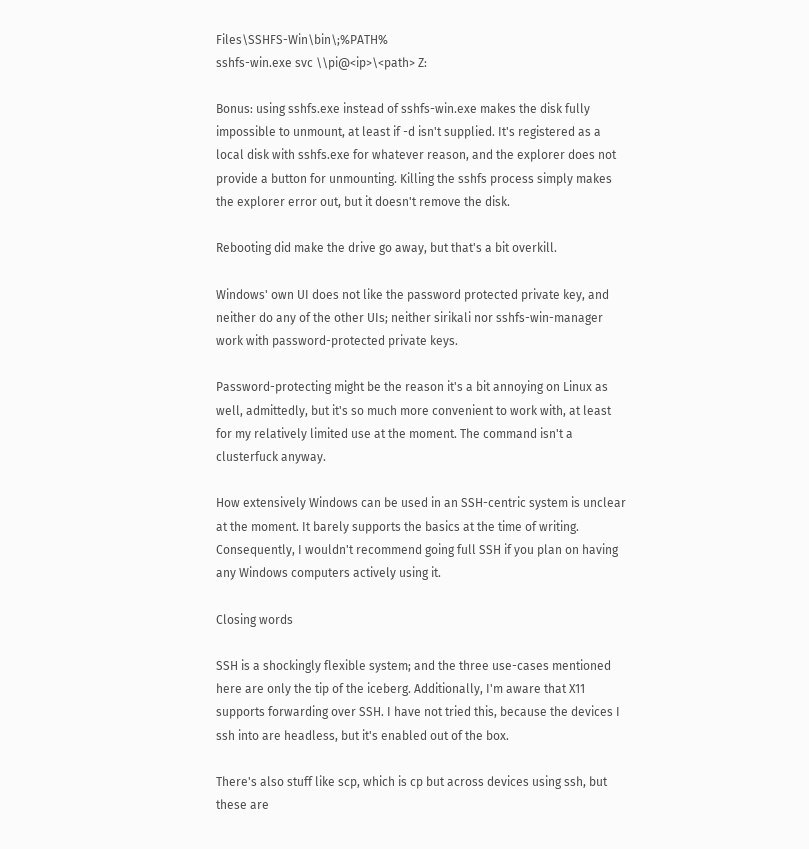Files\SSHFS-Win\bin\;%PATH%
sshfs-win.exe svc \\pi@<ip>\<path> Z:

Bonus: using sshfs.exe instead of sshfs-win.exe makes the disk fully impossible to unmount, at least if -d isn't supplied. It's registered as a local disk with sshfs.exe for whatever reason, and the explorer does not provide a button for unmounting. Killing the sshfs process simply makes the explorer error out, but it doesn't remove the disk.

Rebooting did make the drive go away, but that's a bit overkill.

Windows' own UI does not like the password protected private key, and neither do any of the other UIs; neither sirikali nor sshfs-win-manager work with password-protected private keys.

Password-protecting might be the reason it's a bit annoying on Linux as well, admittedly, but it's so much more convenient to work with, at least for my relatively limited use at the moment. The command isn't a clusterfuck anyway.

How extensively Windows can be used in an SSH-centric system is unclear at the moment. It barely supports the basics at the time of writing. Consequently, I wouldn't recommend going full SSH if you plan on having any Windows computers actively using it.

Closing words

SSH is a shockingly flexible system; and the three use-cases mentioned here are only the tip of the iceberg. Additionally, I'm aware that X11 supports forwarding over SSH. I have not tried this, because the devices I ssh into are headless, but it's enabled out of the box.

There's also stuff like scp, which is cp but across devices using ssh, but these are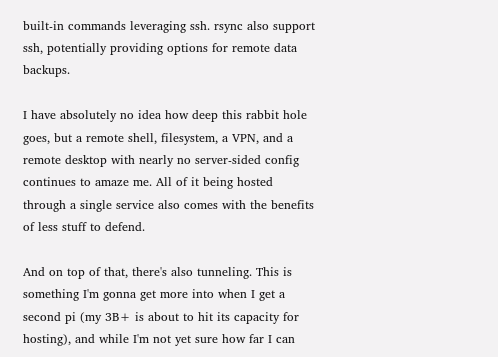built-in commands leveraging ssh. rsync also support ssh, potentially providing options for remote data backups.

I have absolutely no idea how deep this rabbit hole goes, but a remote shell, filesystem, a VPN, and a remote desktop with nearly no server-sided config continues to amaze me. All of it being hosted through a single service also comes with the benefits of less stuff to defend.

And on top of that, there's also tunneling. This is something I'm gonna get more into when I get a second pi (my 3B+ is about to hit its capacity for hosting), and while I'm not yet sure how far I can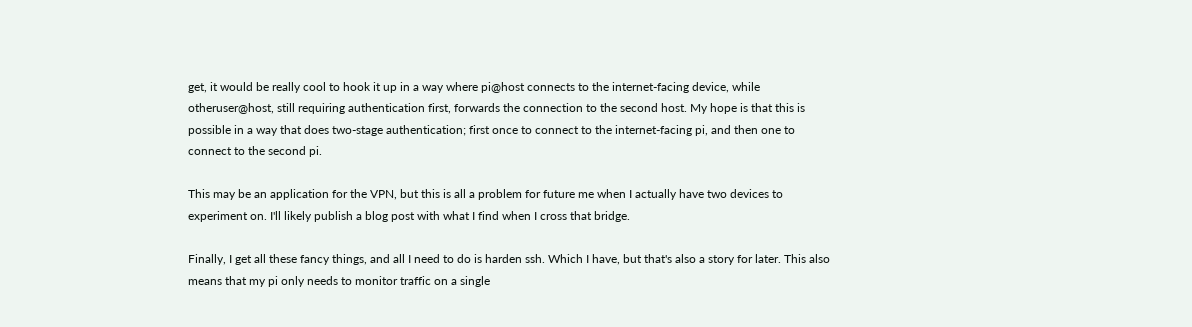get, it would be really cool to hook it up in a way where pi@host connects to the internet-facing device, while otheruser@host, still requiring authentication first, forwards the connection to the second host. My hope is that this is possible in a way that does two-stage authentication; first once to connect to the internet-facing pi, and then one to connect to the second pi.

This may be an application for the VPN, but this is all a problem for future me when I actually have two devices to experiment on. I'll likely publish a blog post with what I find when I cross that bridge.

Finally, I get all these fancy things, and all I need to do is harden ssh. Which I have, but that's also a story for later. This also means that my pi only needs to monitor traffic on a single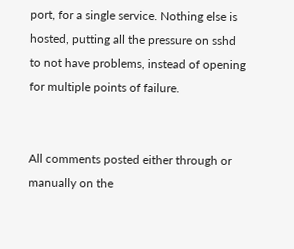port, for a single service. Nothing else is hosted, putting all the pressure on sshd to not have problems, instead of opening for multiple points of failure.


All comments posted either through or manually on the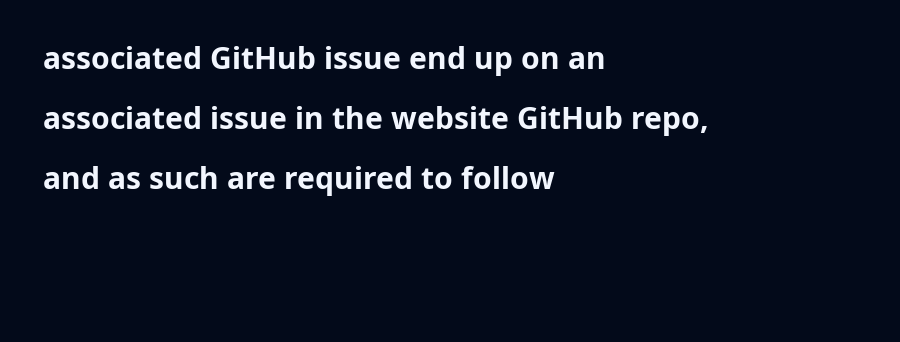associated GitHub issue end up on an associated issue in the website GitHub repo, and as such are required to follow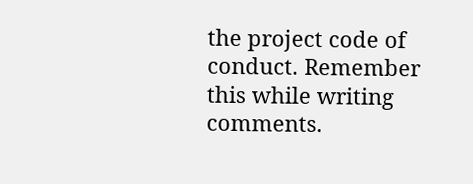the project code of conduct. Remember this while writing comments.